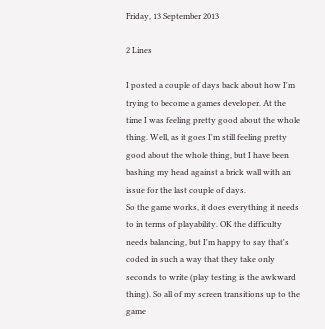Friday, 13 September 2013

2 Lines

I posted a couple of days back about how I'm trying to become a games developer. At the time I was feeling pretty good about the whole thing. Well, as it goes I'm still feeling pretty good about the whole thing, but I have been bashing my head against a brick wall with an issue for the last couple of days.
So the game works, it does everything it needs to in terms of playability. OK the difficulty needs balancing, but I'm happy to say that's coded in such a way that they take only seconds to write (play testing is the awkward thing). So all of my screen transitions up to the game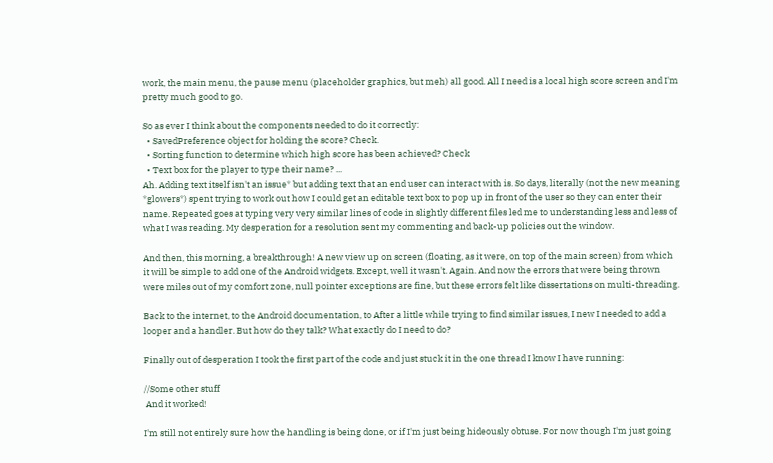work, the main menu, the pause menu (placeholder graphics, but meh) all good. All I need is a local high score screen and I'm pretty much good to go.

So as ever I think about the components needed to do it correctly:
  • SavedPreference object for holding the score? Check.
  • Sorting function to determine which high score has been achieved? Check
  • Text box for the player to type their name? ...
Ah. Adding text itself isn't an issue* but adding text that an end user can interact with is. So days, literally (not the new meaning *glowers*) spent trying to work out how I could get an editable text box to pop up in front of the user so they can enter their name. Repeated goes at typing very very similar lines of code in slightly different files led me to understanding less and less of what I was reading. My desperation for a resolution sent my commenting and back-up policies out the window.

And then, this morning, a breakthrough! A new view up on screen (floating, as it were, on top of the main screen) from which it will be simple to add one of the Android widgets. Except, well it wasn't. Again. And now the errors that were being thrown were miles out of my comfort zone, null pointer exceptions are fine, but these errors felt like dissertations on multi-threading.

Back to the internet, to the Android documentation, to After a little while trying to find similar issues, I new I needed to add a looper and a handler. But how do they talk? What exactly do I need to do?

Finally out of desperation I took the first part of the code and just stuck it in the one thread I know I have running:

//Some other stuff
 And it worked!

I'm still not entirely sure how the handling is being done, or if I'm just being hideously obtuse. For now though I'm just going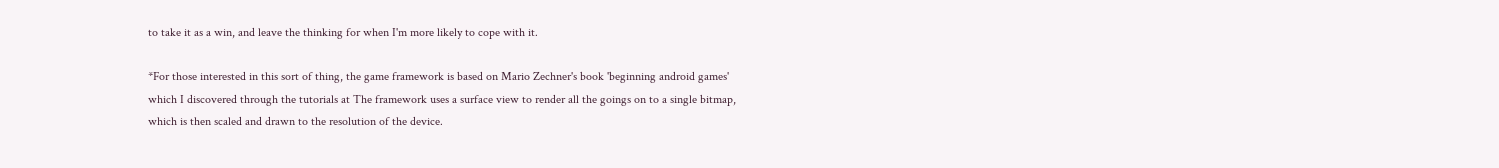to take it as a win, and leave the thinking for when I'm more likely to cope with it.

*For those interested in this sort of thing, the game framework is based on Mario Zechner's book 'beginning android games' which I discovered through the tutorials at The framework uses a surface view to render all the goings on to a single bitmap, which is then scaled and drawn to the resolution of the device.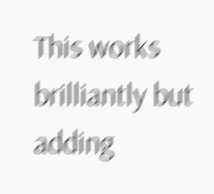This works brilliantly but adding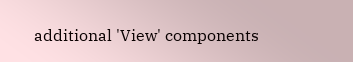additional 'View' components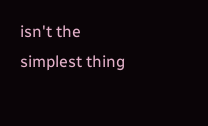isn't the simplest thing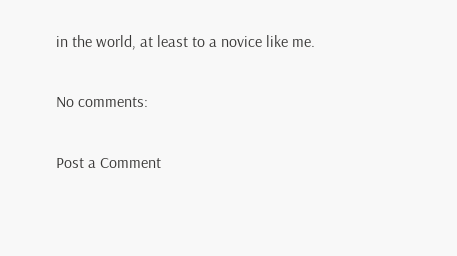in the world, at least to a novice like me.

No comments:

Post a Comment